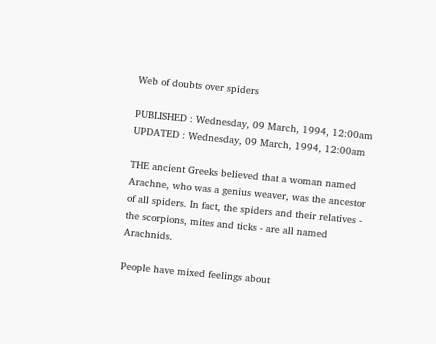Web of doubts over spiders

PUBLISHED : Wednesday, 09 March, 1994, 12:00am
UPDATED : Wednesday, 09 March, 1994, 12:00am

THE ancient Greeks believed that a woman named Arachne, who was a genius weaver, was the ancestor of all spiders. In fact, the spiders and their relatives - the scorpions, mites and ticks - are all named Arachnids.

People have mixed feelings about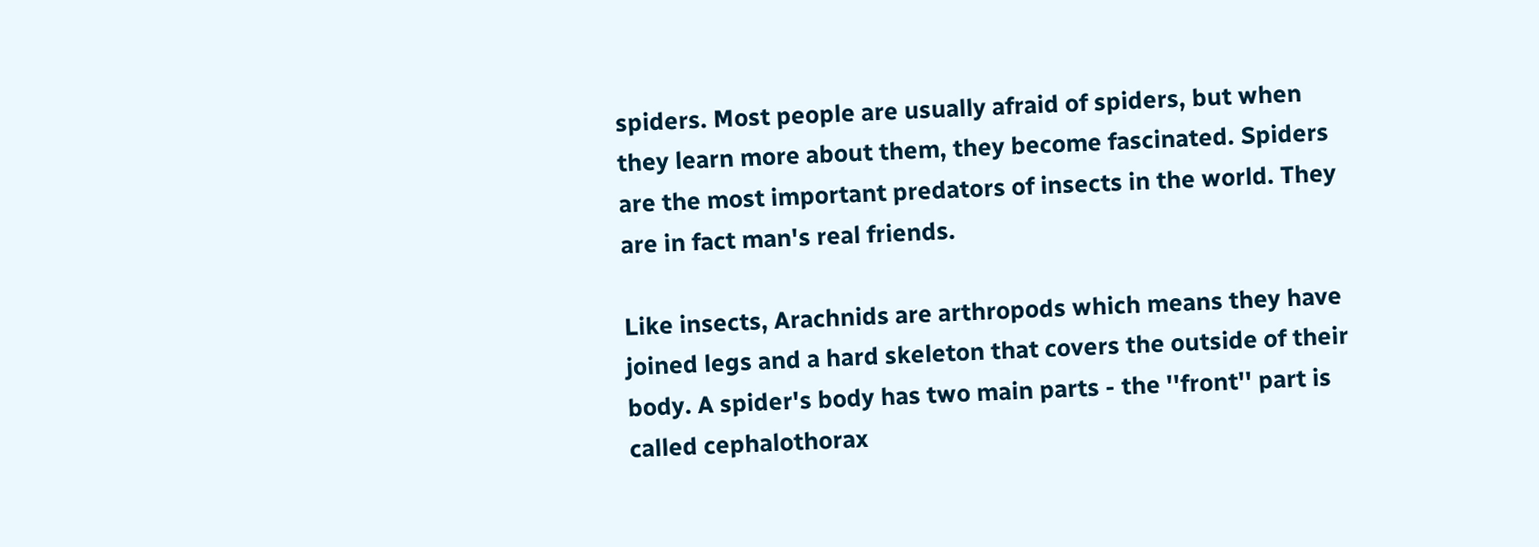spiders. Most people are usually afraid of spiders, but when they learn more about them, they become fascinated. Spiders are the most important predators of insects in the world. They are in fact man's real friends.

Like insects, Arachnids are arthropods which means they have joined legs and a hard skeleton that covers the outside of their body. A spider's body has two main parts - the ''front'' part is called cephalothorax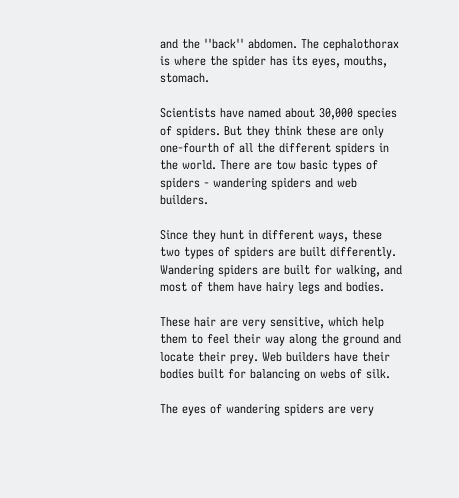and the ''back'' abdomen. The cephalothorax is where the spider has its eyes, mouths, stomach.

Scientists have named about 30,000 species of spiders. But they think these are only one-fourth of all the different spiders in the world. There are tow basic types of spiders - wandering spiders and web builders.

Since they hunt in different ways, these two types of spiders are built differently. Wandering spiders are built for walking, and most of them have hairy legs and bodies.

These hair are very sensitive, which help them to feel their way along the ground and locate their prey. Web builders have their bodies built for balancing on webs of silk.

The eyes of wandering spiders are very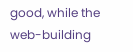good, while the web-building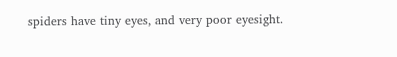spiders have tiny eyes, and very poor eyesight.